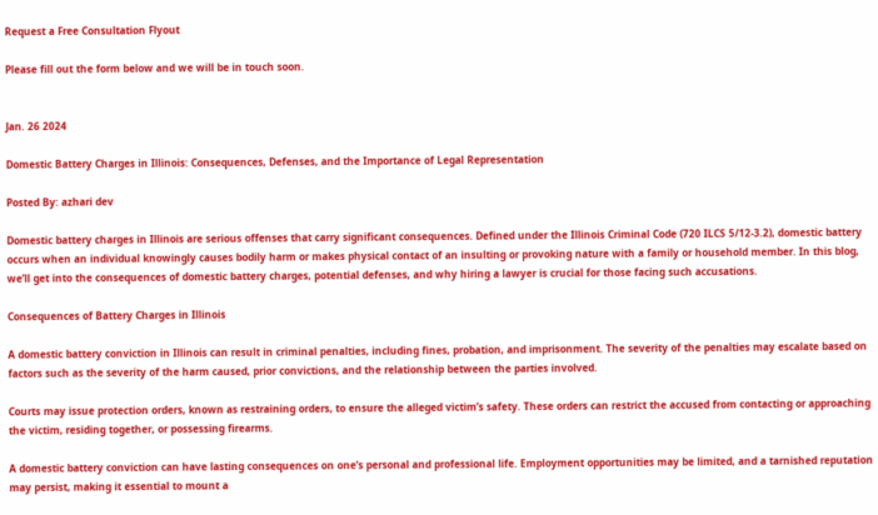Request a Free Consultation Flyout

Please fill out the form below and we will be in touch soon.


Jan. 26 2024

Domestic Battery Charges in Illinois: Consequences, Defenses, and the Importance of Legal Representation

Posted By: azhari dev

Domestic battery charges in Illinois are serious offenses that carry significant consequences. Defined under the Illinois Criminal Code (720 ILCS 5/12-3.2), domestic battery occurs when an individual knowingly causes bodily harm or makes physical contact of an insulting or provoking nature with a family or household member. In this blog, we’ll get into the consequences of domestic battery charges, potential defenses, and why hiring a lawyer is crucial for those facing such accusations.

Consequences of Battery Charges in Illinois

A domestic battery conviction in Illinois can result in criminal penalties, including fines, probation, and imprisonment. The severity of the penalties may escalate based on factors such as the severity of the harm caused, prior convictions, and the relationship between the parties involved.

Courts may issue protection orders, known as restraining orders, to ensure the alleged victim’s safety. These orders can restrict the accused from contacting or approaching the victim, residing together, or possessing firearms.

A domestic battery conviction can have lasting consequences on one’s personal and professional life. Employment opportunities may be limited, and a tarnished reputation may persist, making it essential to mount a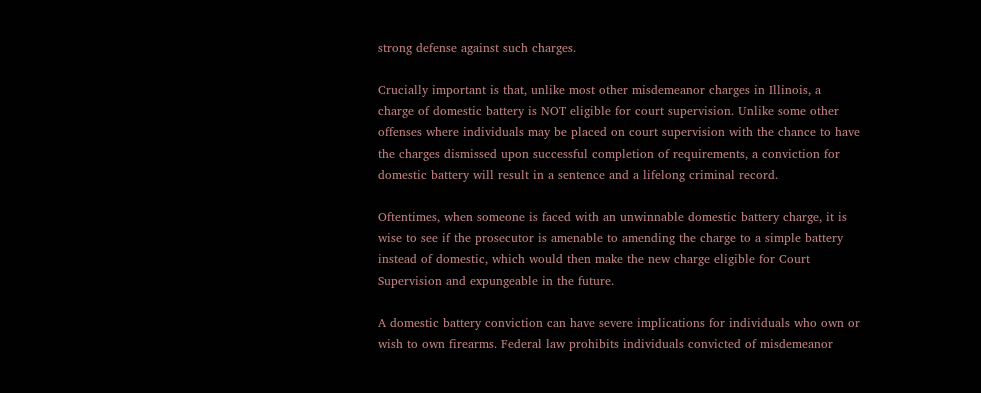strong defense against such charges.

Crucially important is that, unlike most other misdemeanor charges in Illinois, a charge of domestic battery is NOT eligible for court supervision. Unlike some other offenses where individuals may be placed on court supervision with the chance to have the charges dismissed upon successful completion of requirements, a conviction for domestic battery will result in a sentence and a lifelong criminal record.

Oftentimes, when someone is faced with an unwinnable domestic battery charge, it is wise to see if the prosecutor is amenable to amending the charge to a simple battery instead of domestic, which would then make the new charge eligible for Court Supervision and expungeable in the future.

A domestic battery conviction can have severe implications for individuals who own or wish to own firearms. Federal law prohibits individuals convicted of misdemeanor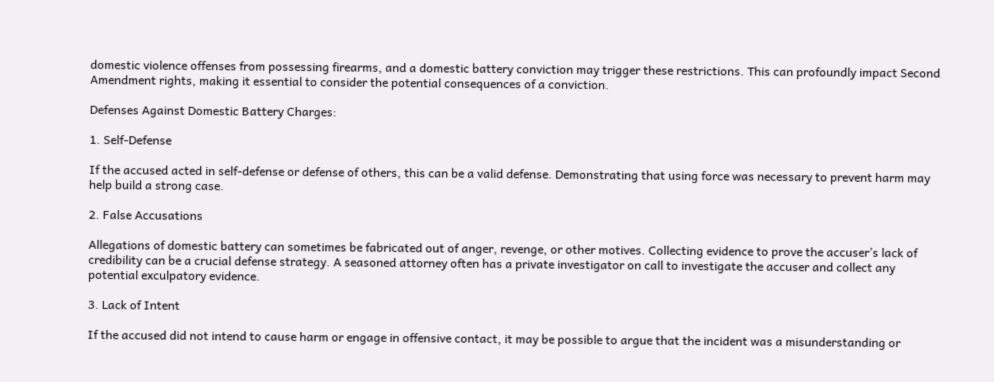domestic violence offenses from possessing firearms, and a domestic battery conviction may trigger these restrictions. This can profoundly impact Second Amendment rights, making it essential to consider the potential consequences of a conviction.

Defenses Against Domestic Battery Charges:

1. Self-Defense

If the accused acted in self-defense or defense of others, this can be a valid defense. Demonstrating that using force was necessary to prevent harm may help build a strong case.

2. False Accusations

Allegations of domestic battery can sometimes be fabricated out of anger, revenge, or other motives. Collecting evidence to prove the accuser’s lack of credibility can be a crucial defense strategy. A seasoned attorney often has a private investigator on call to investigate the accuser and collect any potential exculpatory evidence.

3. Lack of Intent

If the accused did not intend to cause harm or engage in offensive contact, it may be possible to argue that the incident was a misunderstanding or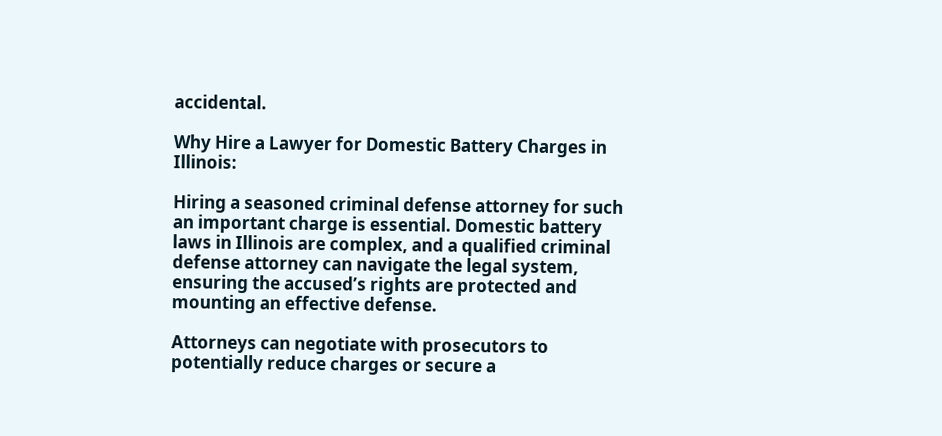accidental.

Why Hire a Lawyer for Domestic Battery Charges in Illinois:

Hiring a seasoned criminal defense attorney for such an important charge is essential. Domestic battery laws in Illinois are complex, and a qualified criminal defense attorney can navigate the legal system, ensuring the accused’s rights are protected and mounting an effective defense.

Attorneys can negotiate with prosecutors to potentially reduce charges or secure a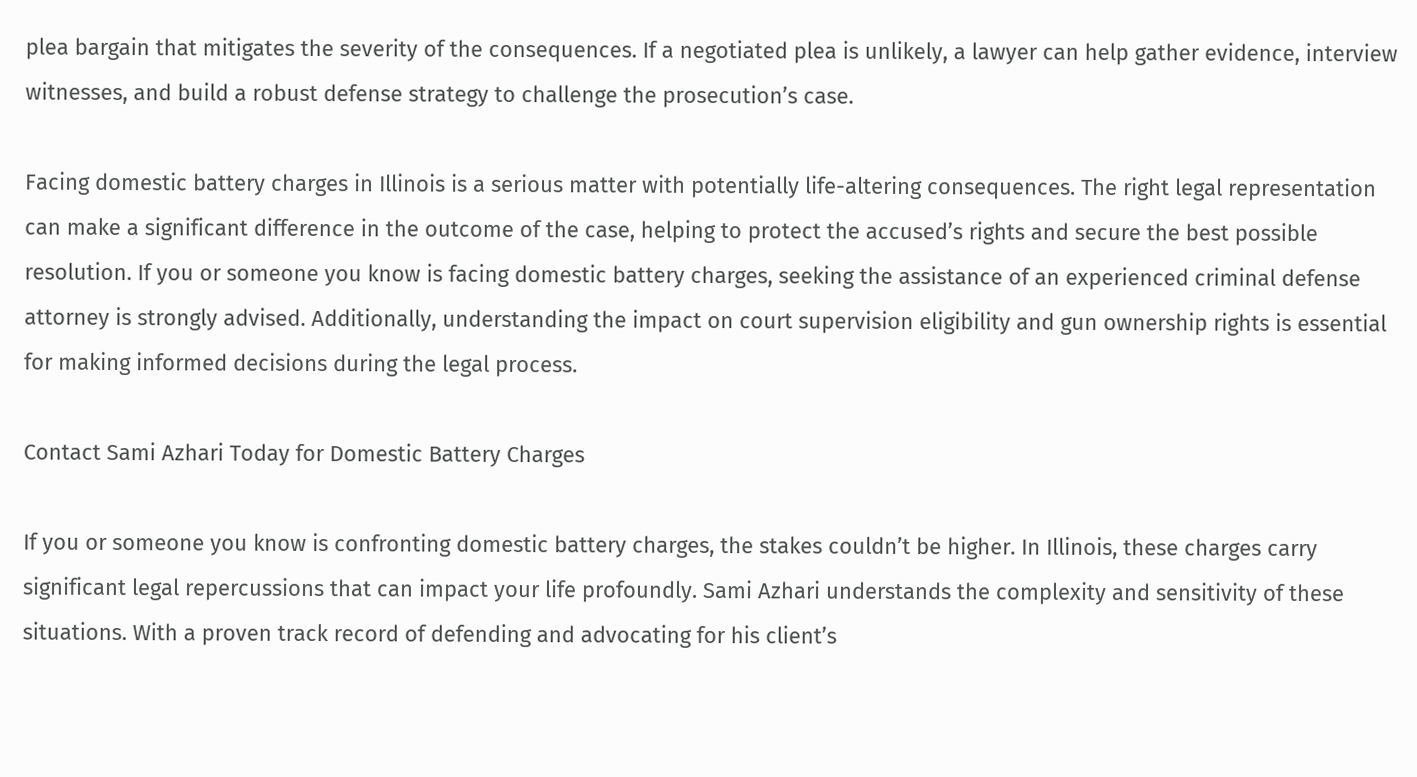plea bargain that mitigates the severity of the consequences. If a negotiated plea is unlikely, a lawyer can help gather evidence, interview witnesses, and build a robust defense strategy to challenge the prosecution’s case.

Facing domestic battery charges in Illinois is a serious matter with potentially life-altering consequences. The right legal representation can make a significant difference in the outcome of the case, helping to protect the accused’s rights and secure the best possible resolution. If you or someone you know is facing domestic battery charges, seeking the assistance of an experienced criminal defense attorney is strongly advised. Additionally, understanding the impact on court supervision eligibility and gun ownership rights is essential for making informed decisions during the legal process.

Contact Sami Azhari Today for Domestic Battery Charges

If you or someone you know is confronting domestic battery charges, the stakes couldn’t be higher. In Illinois, these charges carry significant legal repercussions that can impact your life profoundly. Sami Azhari understands the complexity and sensitivity of these situations. With a proven track record of defending and advocating for his client’s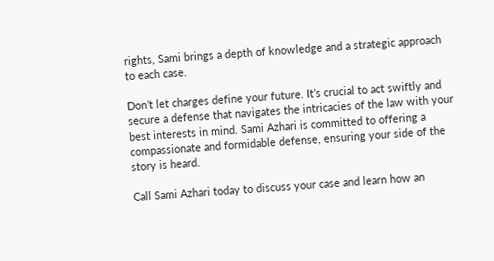rights, Sami brings a depth of knowledge and a strategic approach to each case.

Don’t let charges define your future. It’s crucial to act swiftly and secure a defense that navigates the intricacies of the law with your best interests in mind. Sami Azhari is committed to offering a compassionate and formidable defense, ensuring your side of the story is heard.

Call Sami Azhari today to discuss your case and learn how an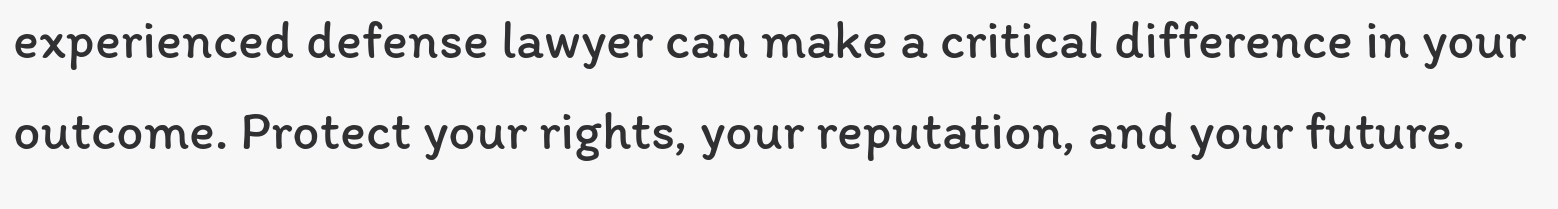experienced defense lawyer can make a critical difference in your outcome. Protect your rights, your reputation, and your future.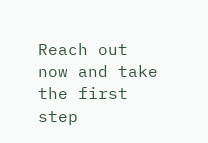Reach out now and take the first step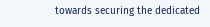towards securing the dedicated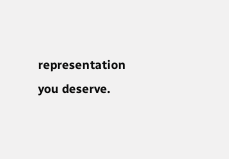representation you deserve.